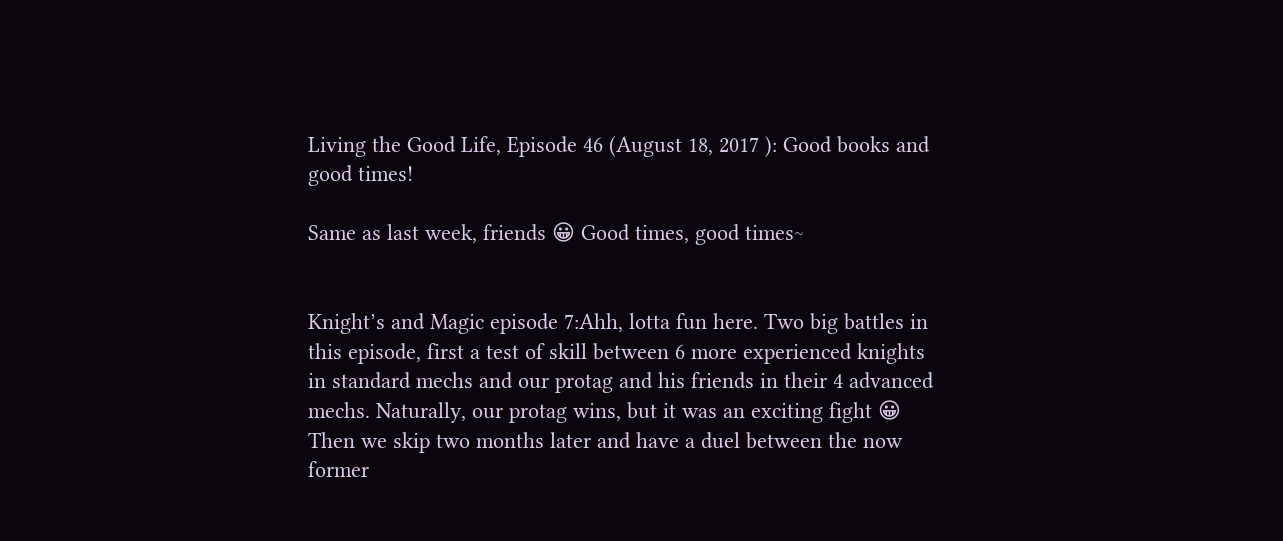Living the Good Life, Episode 46 (August 18, 2017 ): Good books and good times!

Same as last week, friends 😀 Good times, good times~


Knight’s and Magic episode 7:Ahh, lotta fun here. Two big battles in this episode, first a test of skill between 6 more experienced knights in standard mechs and our protag and his friends in their 4 advanced mechs. Naturally, our protag wins, but it was an exciting fight 😀 Then we skip two months later and have a duel between the now former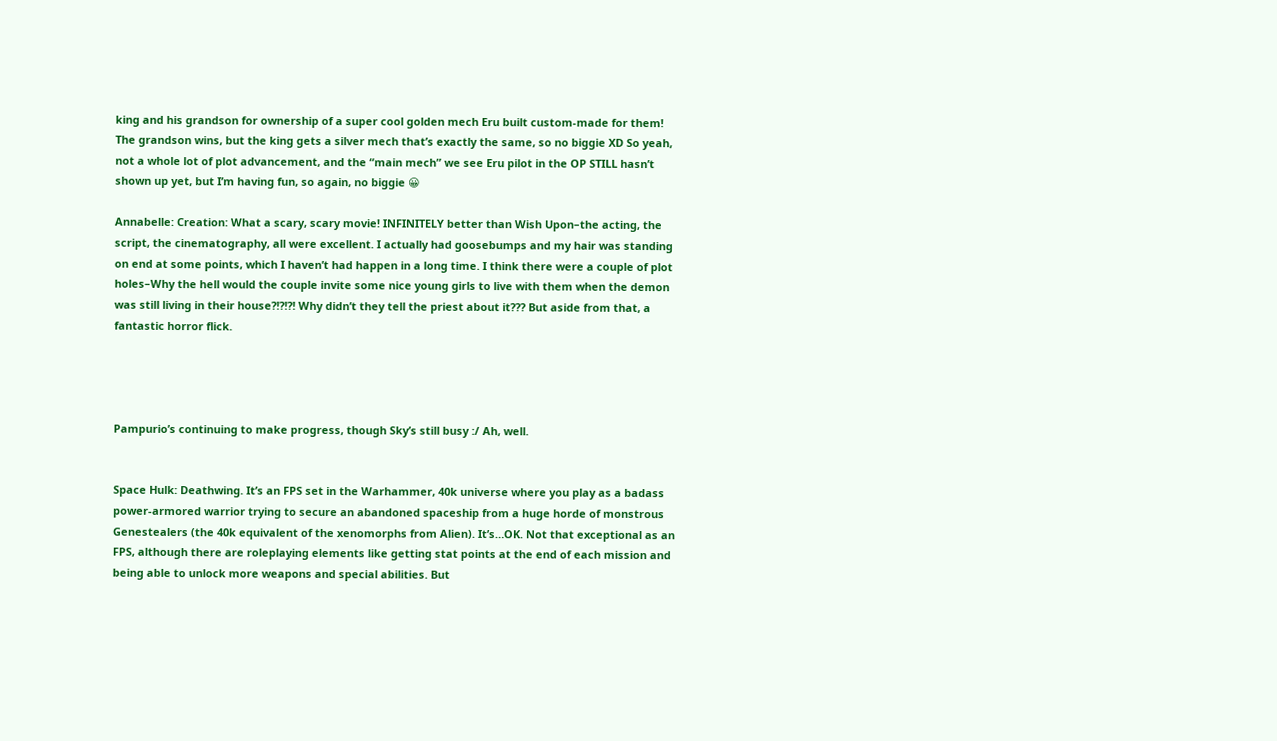king and his grandson for ownership of a super cool golden mech Eru built custom-made for them! The grandson wins, but the king gets a silver mech that’s exactly the same, so no biggie XD So yeah, not a whole lot of plot advancement, and the “main mech” we see Eru pilot in the OP STILL hasn’t shown up yet, but I’m having fun, so again, no biggie 😀

Annabelle: Creation: What a scary, scary movie! INFINITELY better than Wish Upon–the acting, the script, the cinematography, all were excellent. I actually had goosebumps and my hair was standing on end at some points, which I haven’t had happen in a long time. I think there were a couple of plot holes–Why the hell would the couple invite some nice young girls to live with them when the demon was still living in their house?!?!?! Why didn’t they tell the priest about it??? But aside from that, a fantastic horror flick.




Pampurio’s continuing to make progress, though Sky’s still busy :/ Ah, well.


Space Hulk: Deathwing. It’s an FPS set in the Warhammer, 40k universe where you play as a badass power-armored warrior trying to secure an abandoned spaceship from a huge horde of monstrous Genestealers (the 40k equivalent of the xenomorphs from Alien). It’s…OK. Not that exceptional as an FPS, although there are roleplaying elements like getting stat points at the end of each mission and being able to unlock more weapons and special abilities. But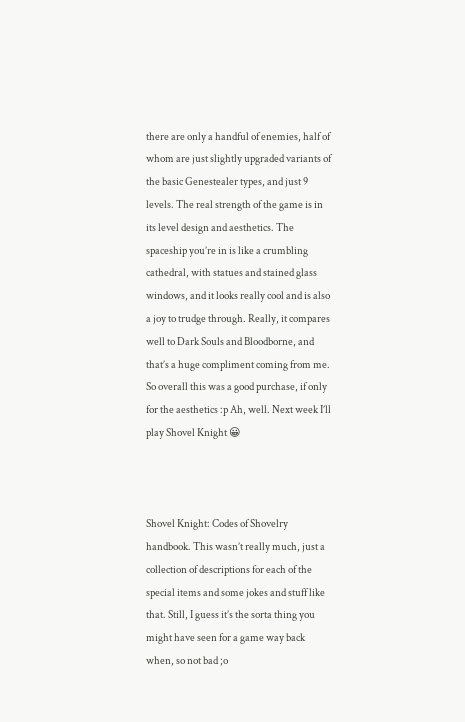there are only a handful of enemies, half of whom are just slightly upgraded variants of the basic Genestealer types, and just 9 levels. The real strength of the game is in its level design and aesthetics. The spaceship you’re in is like a crumbling cathedral, with statues and stained glass windows, and it looks really cool and is also a joy to trudge through. Really, it compares well to Dark Souls and Bloodborne, and that’s a huge compliment coming from me. So overall this was a good purchase, if only for the aesthetics :p Ah, well. Next week I’ll play Shovel Knight 😀



Shovel Knight: Codes of Shovelry handbook. This wasn’t really much, just a collection of descriptions for each of the special items and some jokes and stuff like that. Still, I guess it’s the sorta thing you might have seen for a game way back when, so not bad ;o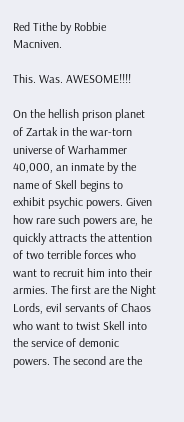Red Tithe by Robbie Macniven.

This. Was. AWESOME!!!!

On the hellish prison planet of Zartak in the war-torn universe of Warhammer 40,000, an inmate by the name of Skell begins to exhibit psychic powers. Given how rare such powers are, he quickly attracts the attention of two terrible forces who want to recruit him into their armies. The first are the Night Lords, evil servants of Chaos who want to twist Skell into the service of demonic powers. The second are the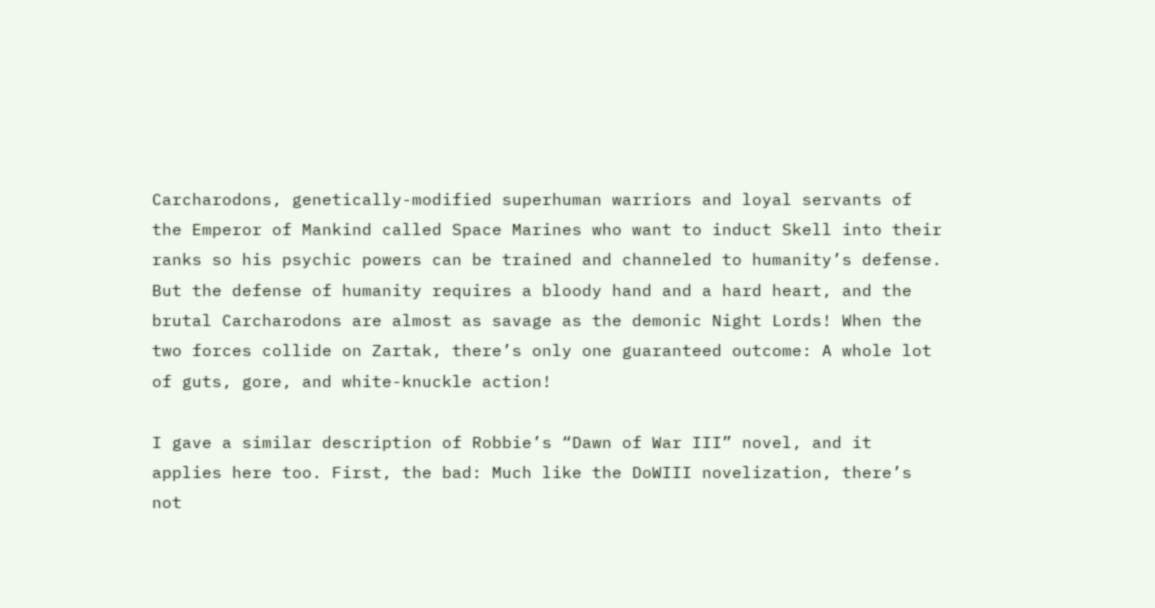Carcharodons, genetically-modified superhuman warriors and loyal servants of the Emperor of Mankind called Space Marines who want to induct Skell into their ranks so his psychic powers can be trained and channeled to humanity’s defense. But the defense of humanity requires a bloody hand and a hard heart, and the brutal Carcharodons are almost as savage as the demonic Night Lords! When the two forces collide on Zartak, there’s only one guaranteed outcome: A whole lot of guts, gore, and white-knuckle action!

I gave a similar description of Robbie’s “Dawn of War III” novel, and it applies here too. First, the bad: Much like the DoWIII novelization, there’s not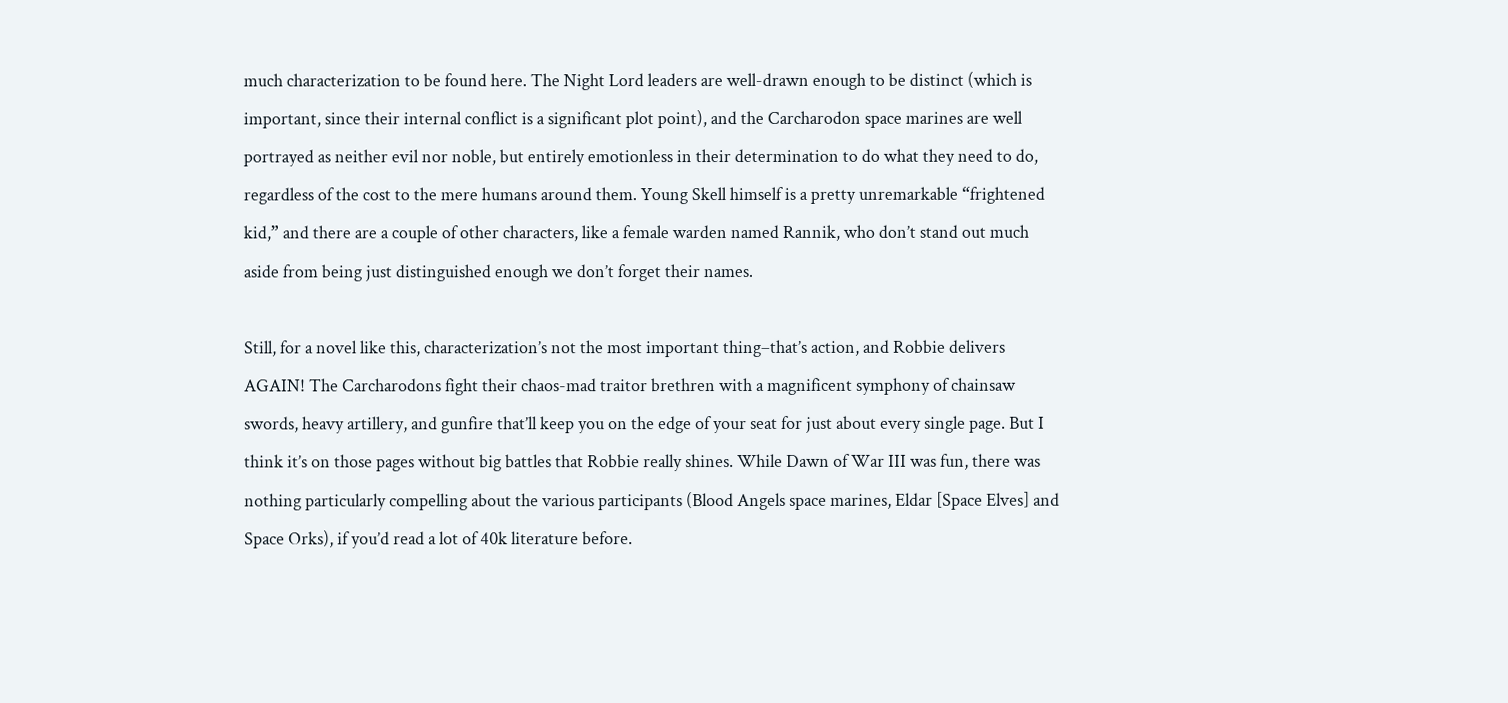much characterization to be found here. The Night Lord leaders are well-drawn enough to be distinct (which is important, since their internal conflict is a significant plot point), and the Carcharodon space marines are well portrayed as neither evil nor noble, but entirely emotionless in their determination to do what they need to do, regardless of the cost to the mere humans around them. Young Skell himself is a pretty unremarkable “frightened kid,” and there are a couple of other characters, like a female warden named Rannik, who don’t stand out much aside from being just distinguished enough we don’t forget their names.

Still, for a novel like this, characterization’s not the most important thing–that’s action, and Robbie delivers AGAIN! The Carcharodons fight their chaos-mad traitor brethren with a magnificent symphony of chainsaw swords, heavy artillery, and gunfire that’ll keep you on the edge of your seat for just about every single page. But I think it’s on those pages without big battles that Robbie really shines. While Dawn of War III was fun, there was nothing particularly compelling about the various participants (Blood Angels space marines, Eldar [Space Elves] and Space Orks), if you’d read a lot of 40k literature before.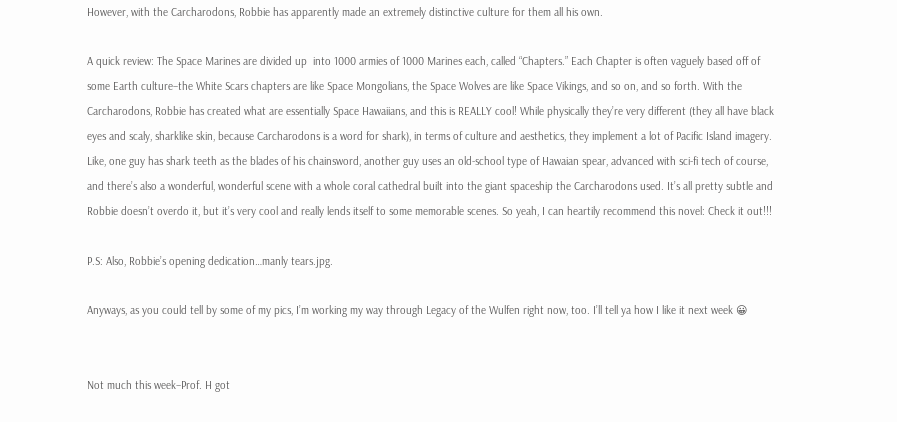However, with the Carcharodons, Robbie has apparently made an extremely distinctive culture for them all his own.

A quick review: The Space Marines are divided up  into 1000 armies of 1000 Marines each, called “Chapters.” Each Chapter is often vaguely based off of some Earth culture–the White Scars chapters are like Space Mongolians, the Space Wolves are like Space Vikings, and so on, and so forth. With the Carcharodons, Robbie has created what are essentially Space Hawaiians, and this is REALLY cool! While physically they’re very different (they all have black eyes and scaly, sharklike skin, because Carcharodons is a word for shark), in terms of culture and aesthetics, they implement a lot of Pacific Island imagery. Like, one guy has shark teeth as the blades of his chainsword, another guy uses an old-school type of Hawaian spear, advanced with sci-fi tech of course, and there’s also a wonderful, wonderful scene with a whole coral cathedral built into the giant spaceship the Carcharodons used. It’s all pretty subtle and Robbie doesn’t overdo it, but it’s very cool and really lends itself to some memorable scenes. So yeah, I can heartily recommend this novel: Check it out!!!

P.S: Also, Robbie’s opening dedication…manly tears.jpg.

Anyways, as you could tell by some of my pics, I’m working my way through Legacy of the Wulfen right now, too. I’ll tell ya how I like it next week 😀


Not much this week–Prof. H got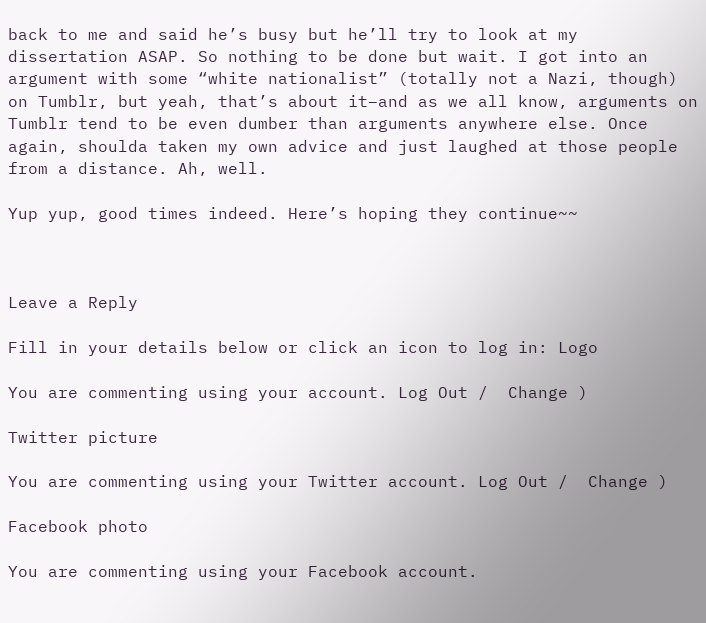back to me and said he’s busy but he’ll try to look at my dissertation ASAP. So nothing to be done but wait. I got into an argument with some “white nationalist” (totally not a Nazi, though) on Tumblr, but yeah, that’s about it–and as we all know, arguments on Tumblr tend to be even dumber than arguments anywhere else. Once again, shoulda taken my own advice and just laughed at those people from a distance. Ah, well.

Yup yup, good times indeed. Here’s hoping they continue~~



Leave a Reply

Fill in your details below or click an icon to log in: Logo

You are commenting using your account. Log Out /  Change )

Twitter picture

You are commenting using your Twitter account. Log Out /  Change )

Facebook photo

You are commenting using your Facebook account.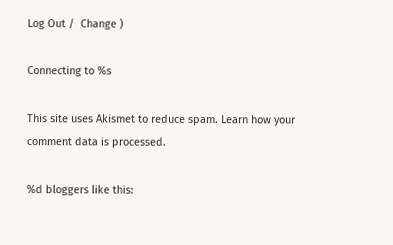Log Out /  Change )

Connecting to %s

This site uses Akismet to reduce spam. Learn how your comment data is processed.

%d bloggers like this: